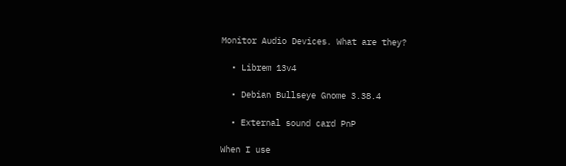Monitor Audio Devices. What are they?

  • Librem 13v4

  • Debian Bullseye Gnome 3.38.4

  • External sound card PnP

When I use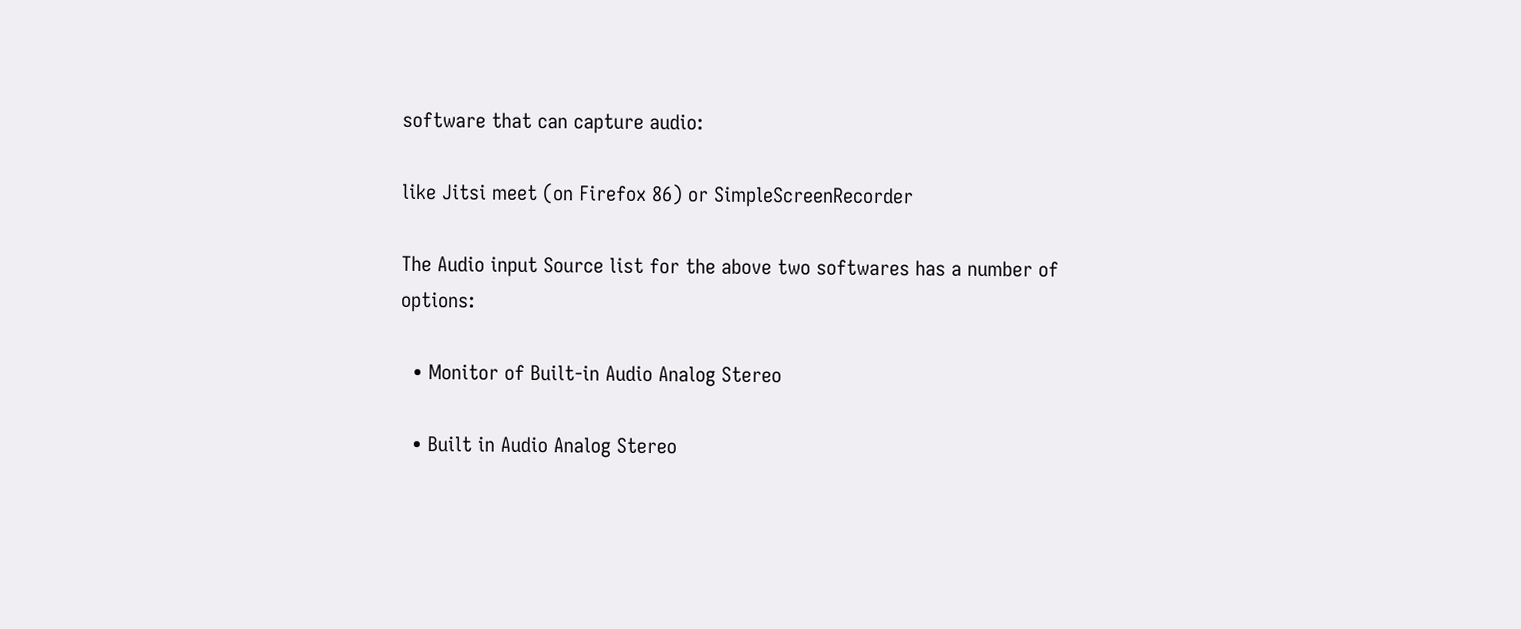software that can capture audio:

like Jitsi meet (on Firefox 86) or SimpleScreenRecorder

The Audio input Source list for the above two softwares has a number of options:

  • Monitor of Built-in Audio Analog Stereo

  • Built in Audio Analog Stereo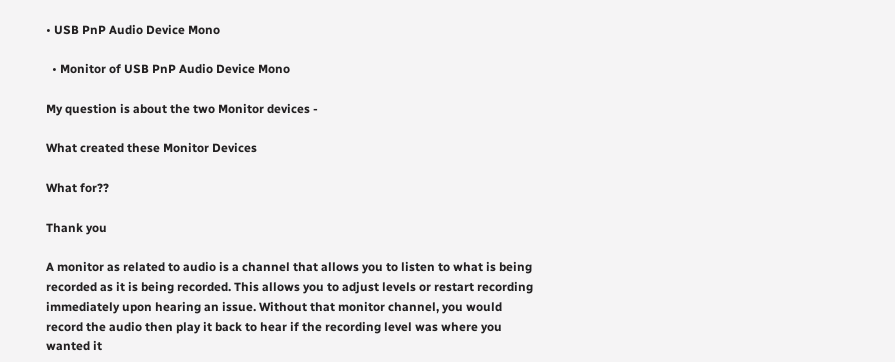• USB PnP Audio Device Mono

  • Monitor of USB PnP Audio Device Mono

My question is about the two Monitor devices -

What created these Monitor Devices

What for??

Thank you

A monitor as related to audio is a channel that allows you to listen to what is being recorded as it is being recorded. This allows you to adjust levels or restart recording immediately upon hearing an issue. Without that monitor channel, you would record the audio then play it back to hear if the recording level was where you wanted it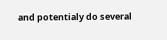and potentialy do several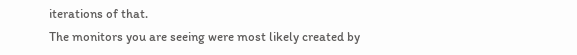iterations of that.
The monitors you are seeing were most likely created by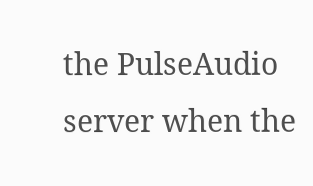the PulseAudio server when the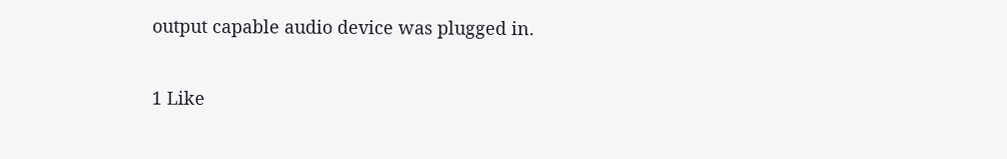output capable audio device was plugged in.

1 Like